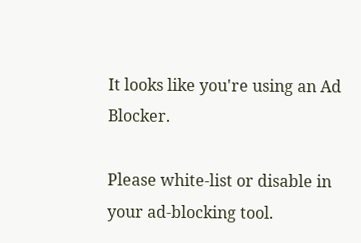It looks like you're using an Ad Blocker.

Please white-list or disable in your ad-blocking tool.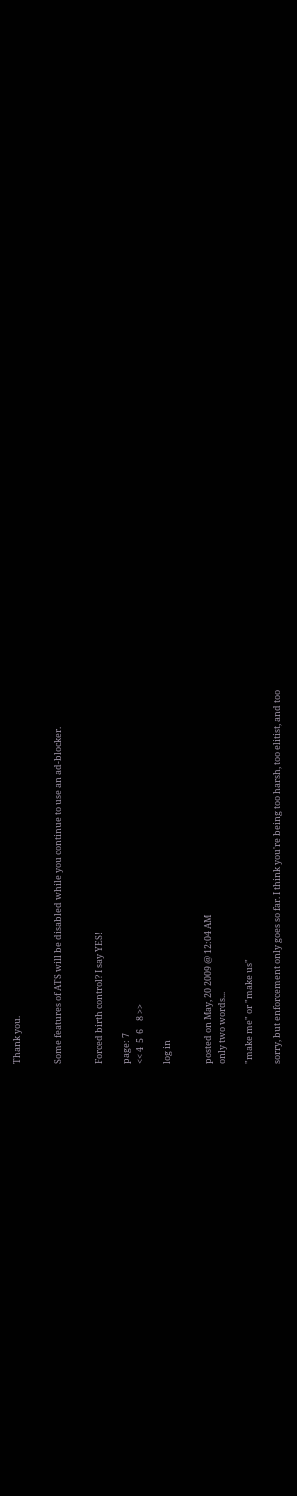Thank you.


Some features of ATS will be disabled while you continue to use an ad-blocker.


Forced birth control? I say YES!

page: 7
<< 4  5  6    8 >>

log in


posted on May, 20 2009 @ 12:04 AM
only two words...

"make me" or "make us"

sorry, but enforcement only goes so far. I think you're being too harsh, too elitist, and too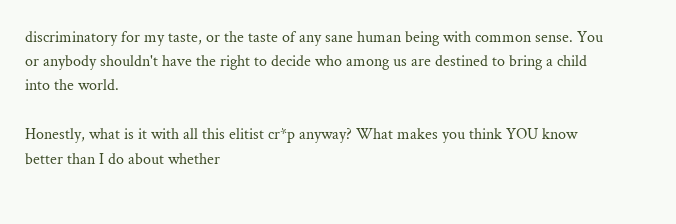discriminatory for my taste, or the taste of any sane human being with common sense. You or anybody shouldn't have the right to decide who among us are destined to bring a child into the world.

Honestly, what is it with all this elitist cr*p anyway? What makes you think YOU know better than I do about whether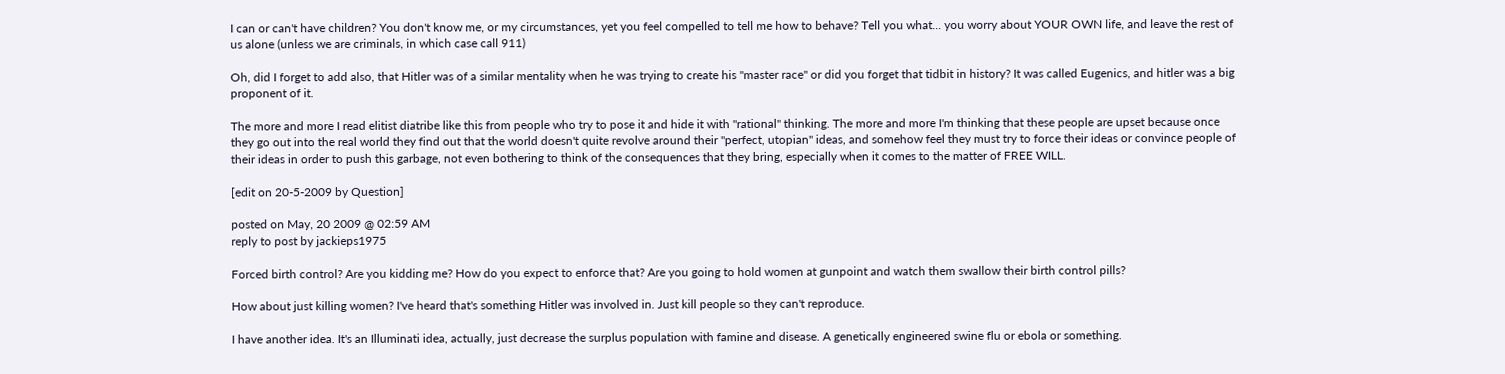I can or can't have children? You don't know me, or my circumstances, yet you feel compelled to tell me how to behave? Tell you what... you worry about YOUR OWN life, and leave the rest of us alone (unless we are criminals, in which case call 911)

Oh, did I forget to add also, that Hitler was of a similar mentality when he was trying to create his "master race" or did you forget that tidbit in history? It was called Eugenics, and hitler was a big proponent of it.

The more and more I read elitist diatribe like this from people who try to pose it and hide it with "rational" thinking. The more and more I'm thinking that these people are upset because once they go out into the real world they find out that the world doesn't quite revolve around their "perfect, utopian" ideas, and somehow feel they must try to force their ideas or convince people of their ideas in order to push this garbage, not even bothering to think of the consequences that they bring, especially when it comes to the matter of FREE WILL.

[edit on 20-5-2009 by Question]

posted on May, 20 2009 @ 02:59 AM
reply to post by jackieps1975

Forced birth control? Are you kidding me? How do you expect to enforce that? Are you going to hold women at gunpoint and watch them swallow their birth control pills?

How about just killing women? I've heard that's something Hitler was involved in. Just kill people so they can't reproduce.

I have another idea. It's an Illuminati idea, actually, just decrease the surplus population with famine and disease. A genetically engineered swine flu or ebola or something.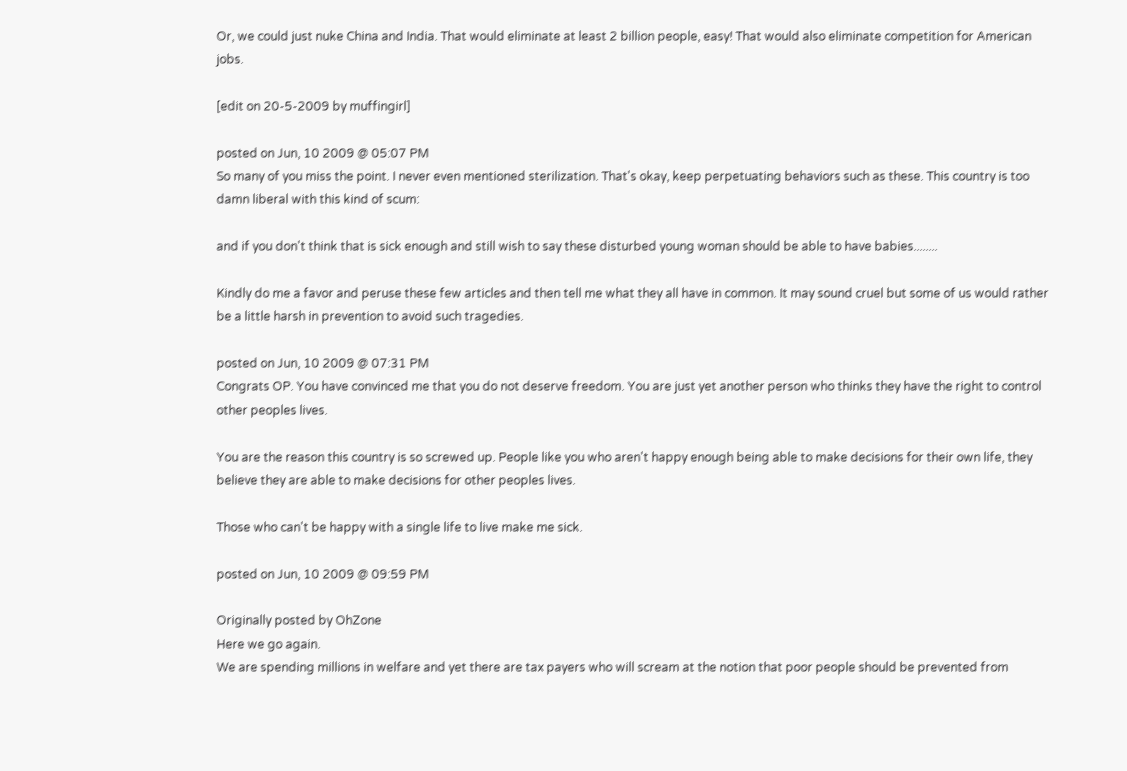Or, we could just nuke China and India. That would eliminate at least 2 billion people, easy! That would also eliminate competition for American jobs.

[edit on 20-5-2009 by muffingirl]

posted on Jun, 10 2009 @ 05:07 PM
So many of you miss the point. I never even mentioned sterilization. That's okay, keep perpetuating behaviors such as these. This country is too damn liberal with this kind of scum:

and if you don't think that is sick enough and still wish to say these disturbed young woman should be able to have babies........

Kindly do me a favor and peruse these few articles and then tell me what they all have in common. It may sound cruel but some of us would rather be a little harsh in prevention to avoid such tragedies.

posted on Jun, 10 2009 @ 07:31 PM
Congrats OP. You have convinced me that you do not deserve freedom. You are just yet another person who thinks they have the right to control other peoples lives.

You are the reason this country is so screwed up. People like you who aren't happy enough being able to make decisions for their own life, they believe they are able to make decisions for other peoples lives.

Those who can't be happy with a single life to live make me sick.

posted on Jun, 10 2009 @ 09:59 PM

Originally posted by OhZone
Here we go again.
We are spending millions in welfare and yet there are tax payers who will scream at the notion that poor people should be prevented from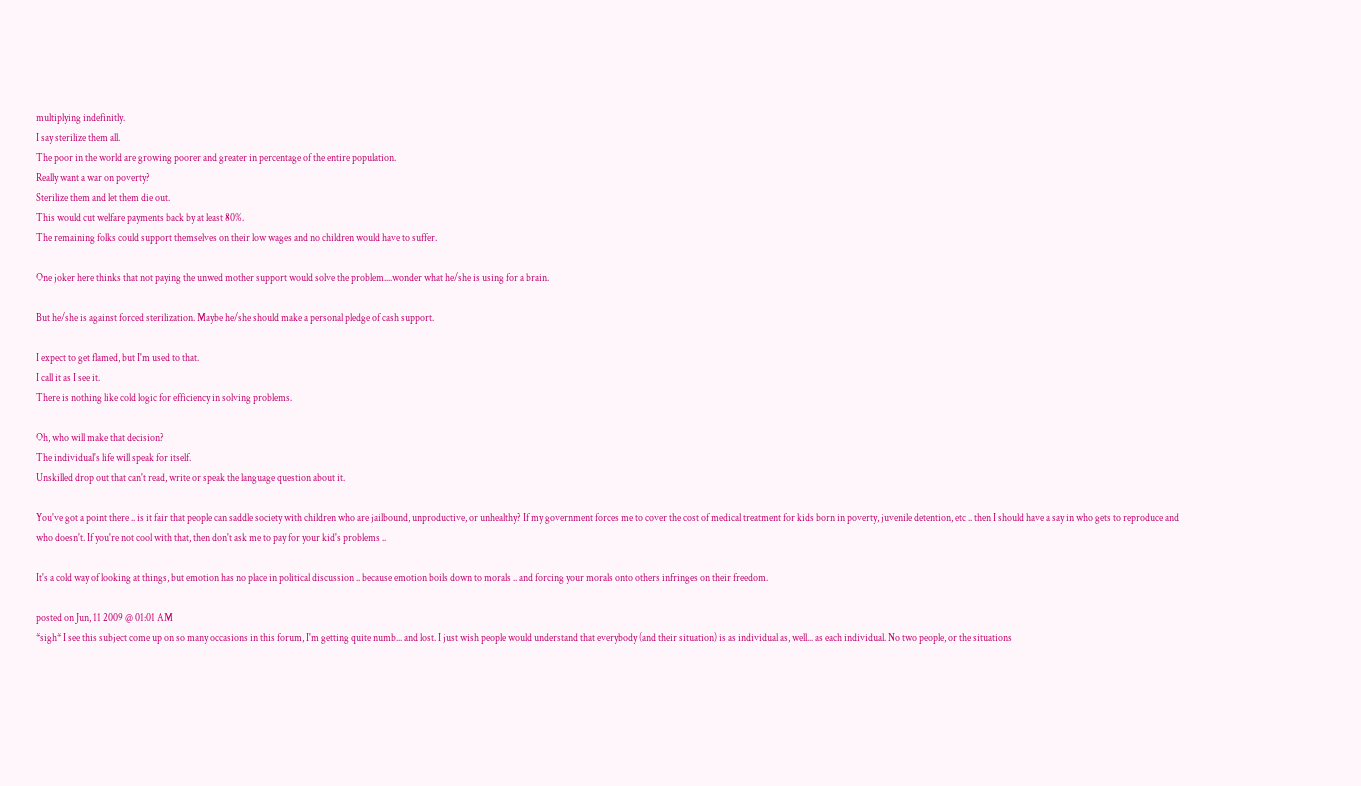multiplying indefinitly.
I say sterilize them all.
The poor in the world are growing poorer and greater in percentage of the entire population.
Really want a war on poverty?
Sterilize them and let them die out.
This would cut welfare payments back by at least 80%.
The remaining folks could support themselves on their low wages and no children would have to suffer.

One joker here thinks that not paying the unwed mother support would solve the problem....wonder what he/she is using for a brain.

But he/she is against forced sterilization. Maybe he/she should make a personal pledge of cash support.

I expect to get flamed, but I'm used to that.
I call it as I see it.
There is nothing like cold logic for efficiency in solving problems.

Oh, who will make that decision?
The individual's life will speak for itself.
Unskilled drop out that can't read, write or speak the language question about it.

You've got a point there .. is it fair that people can saddle society with children who are jailbound, unproductive, or unhealthy? If my government forces me to cover the cost of medical treatment for kids born in poverty, juvenile detention, etc .. then I should have a say in who gets to reproduce and who doesn't. If you're not cool with that, then don't ask me to pay for your kid's problems ..

It's a cold way of looking at things, but emotion has no place in political discussion .. because emotion boils down to morals .. and forcing your morals onto others infringes on their freedom.

posted on Jun, 11 2009 @ 01:01 AM
*sigh* I see this subject come up on so many occasions in this forum, I'm getting quite numb... and lost. I just wish people would understand that everybody (and their situation) is as individual as, well... as each individual. No two people, or the situations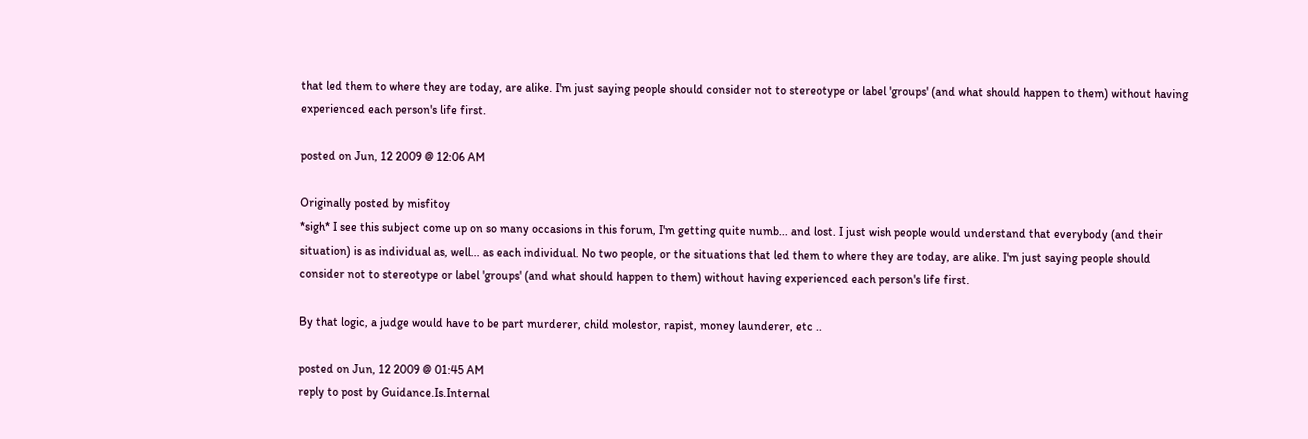that led them to where they are today, are alike. I'm just saying people should consider not to stereotype or label 'groups' (and what should happen to them) without having experienced each person's life first.

posted on Jun, 12 2009 @ 12:06 AM

Originally posted by misfitoy
*sigh* I see this subject come up on so many occasions in this forum, I'm getting quite numb... and lost. I just wish people would understand that everybody (and their situation) is as individual as, well... as each individual. No two people, or the situations that led them to where they are today, are alike. I'm just saying people should consider not to stereotype or label 'groups' (and what should happen to them) without having experienced each person's life first.

By that logic, a judge would have to be part murderer, child molestor, rapist, money launderer, etc ..

posted on Jun, 12 2009 @ 01:45 AM
reply to post by Guidance.Is.Internal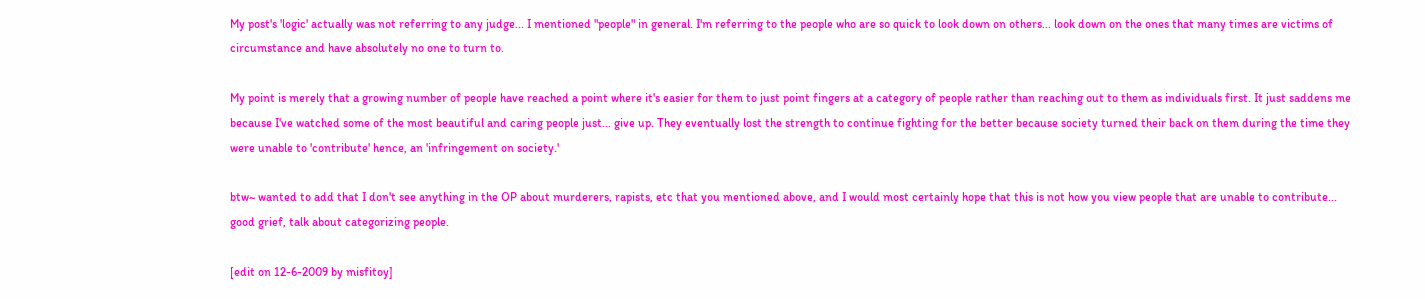My post's 'logic' actually was not referring to any judge... I mentioned "people" in general. I'm referring to the people who are so quick to look down on others... look down on the ones that many times are victims of circumstance and have absolutely no one to turn to.

My point is merely that a growing number of people have reached a point where it's easier for them to just point fingers at a category of people rather than reaching out to them as individuals first. It just saddens me because I've watched some of the most beautiful and caring people just... give up. They eventually lost the strength to continue fighting for the better because society turned their back on them during the time they were unable to 'contribute' hence, an 'infringement on society.'

btw~ wanted to add that I don't see anything in the OP about murderers, rapists, etc that you mentioned above, and I would most certainly hope that this is not how you view people that are unable to contribute... good grief, talk about categorizing people.

[edit on 12-6-2009 by misfitoy]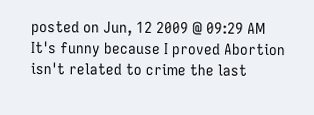posted on Jun, 12 2009 @ 09:29 AM
It's funny because I proved Abortion isn't related to crime the last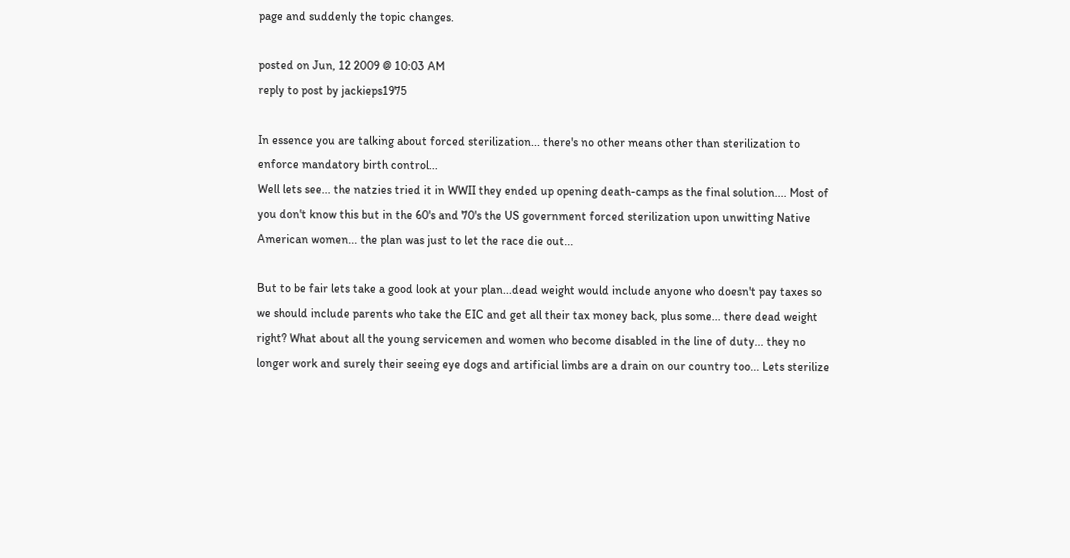page and suddenly the topic changes.

posted on Jun, 12 2009 @ 10:03 AM
reply to post by jackieps1975

In essence you are talking about forced sterilization... there's no other means other than sterilization to enforce mandatory birth control...
Well lets see... the natzies tried it in WWII they ended up opening death-camps as the final solution.... Most of you don't know this but in the 60's and 70's the US government forced sterilization upon unwitting Native American women... the plan was just to let the race die out...

But to be fair lets take a good look at your plan...dead weight would include anyone who doesn't pay taxes so we should include parents who take the EIC and get all their tax money back, plus some... there dead weight right? What about all the young servicemen and women who become disabled in the line of duty... they no longer work and surely their seeing eye dogs and artificial limbs are a drain on our country too... Lets sterilize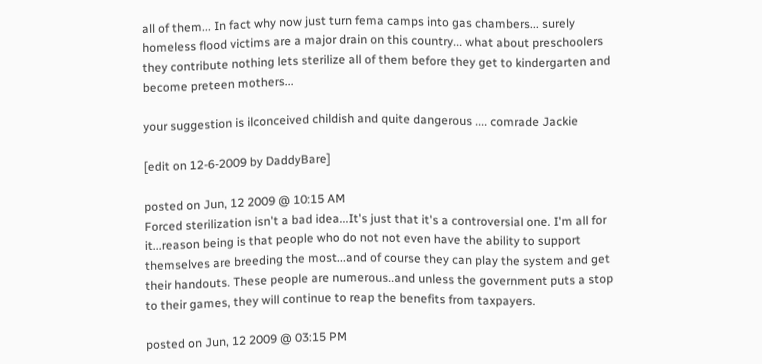all of them... In fact why now just turn fema camps into gas chambers... surely homeless flood victims are a major drain on this country... what about preschoolers they contribute nothing lets sterilize all of them before they get to kindergarten and become preteen mothers...

your suggestion is ilconceived childish and quite dangerous .... comrade Jackie

[edit on 12-6-2009 by DaddyBare]

posted on Jun, 12 2009 @ 10:15 AM
Forced sterilization isn't a bad idea...It's just that it's a controversial one. I'm all for it...reason being is that people who do not not even have the ability to support themselves are breeding the most...and of course they can play the system and get their handouts. These people are numerous..and unless the government puts a stop to their games, they will continue to reap the benefits from taxpayers.

posted on Jun, 12 2009 @ 03:15 PM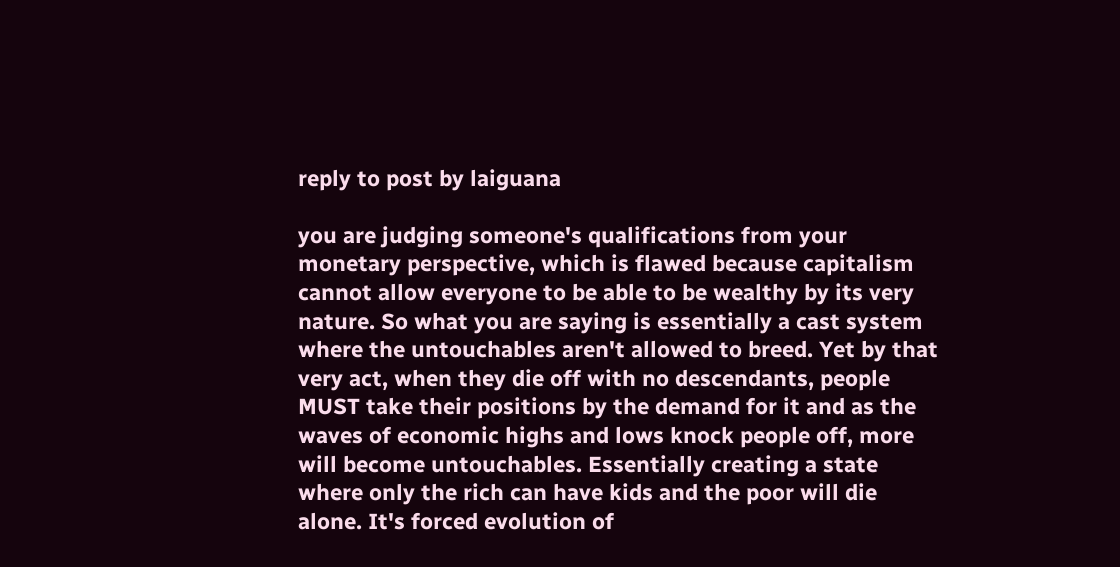reply to post by laiguana

you are judging someone's qualifications from your monetary perspective, which is flawed because capitalism cannot allow everyone to be able to be wealthy by its very nature. So what you are saying is essentially a cast system where the untouchables aren't allowed to breed. Yet by that very act, when they die off with no descendants, people MUST take their positions by the demand for it and as the waves of economic highs and lows knock people off, more will become untouchables. Essentially creating a state where only the rich can have kids and the poor will die alone. It's forced evolution of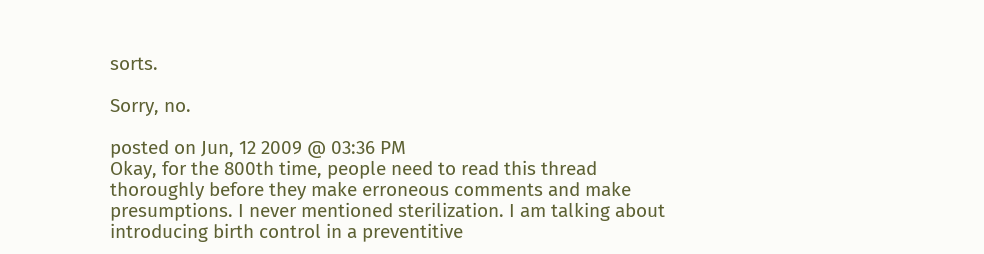sorts.

Sorry, no.

posted on Jun, 12 2009 @ 03:36 PM
Okay, for the 800th time, people need to read this thread thoroughly before they make erroneous comments and make presumptions. I never mentioned sterilization. I am talking about introducing birth control in a preventitive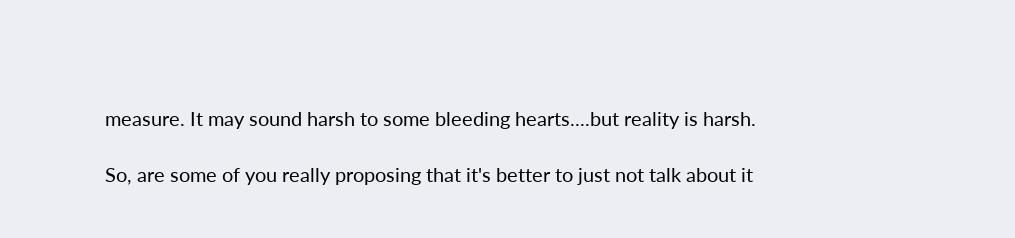measure. It may sound harsh to some bleeding hearts....but reality is harsh.

So, are some of you really proposing that it's better to just not talk about it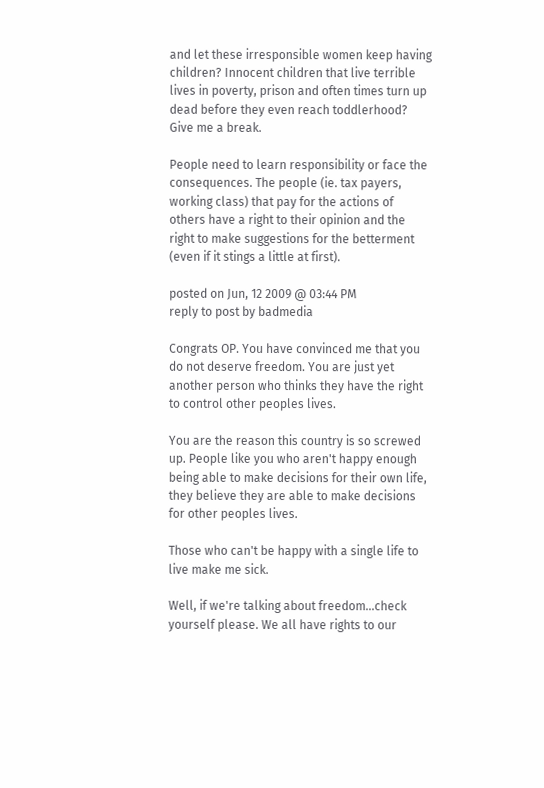and let these irresponsible women keep having children? Innocent children that live terrible lives in poverty, prison and often times turn up dead before they even reach toddlerhood? Give me a break.

People need to learn responsibility or face the consequences. The people (ie. tax payers, working class) that pay for the actions of others have a right to their opinion and the right to make suggestions for the betterment (even if it stings a little at first).

posted on Jun, 12 2009 @ 03:44 PM
reply to post by badmedia

Congrats OP. You have convinced me that you do not deserve freedom. You are just yet another person who thinks they have the right to control other peoples lives.

You are the reason this country is so screwed up. People like you who aren't happy enough being able to make decisions for their own life, they believe they are able to make decisions for other peoples lives.

Those who can't be happy with a single life to live make me sick.

Well, if we're talking about freedom...check yourself please. We all have rights to our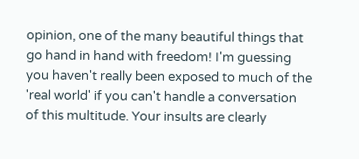opinion, one of the many beautiful things that go hand in hand with freedom! I'm guessing you haven't really been exposed to much of the 'real world' if you can't handle a conversation of this multitude. Your insults are clearly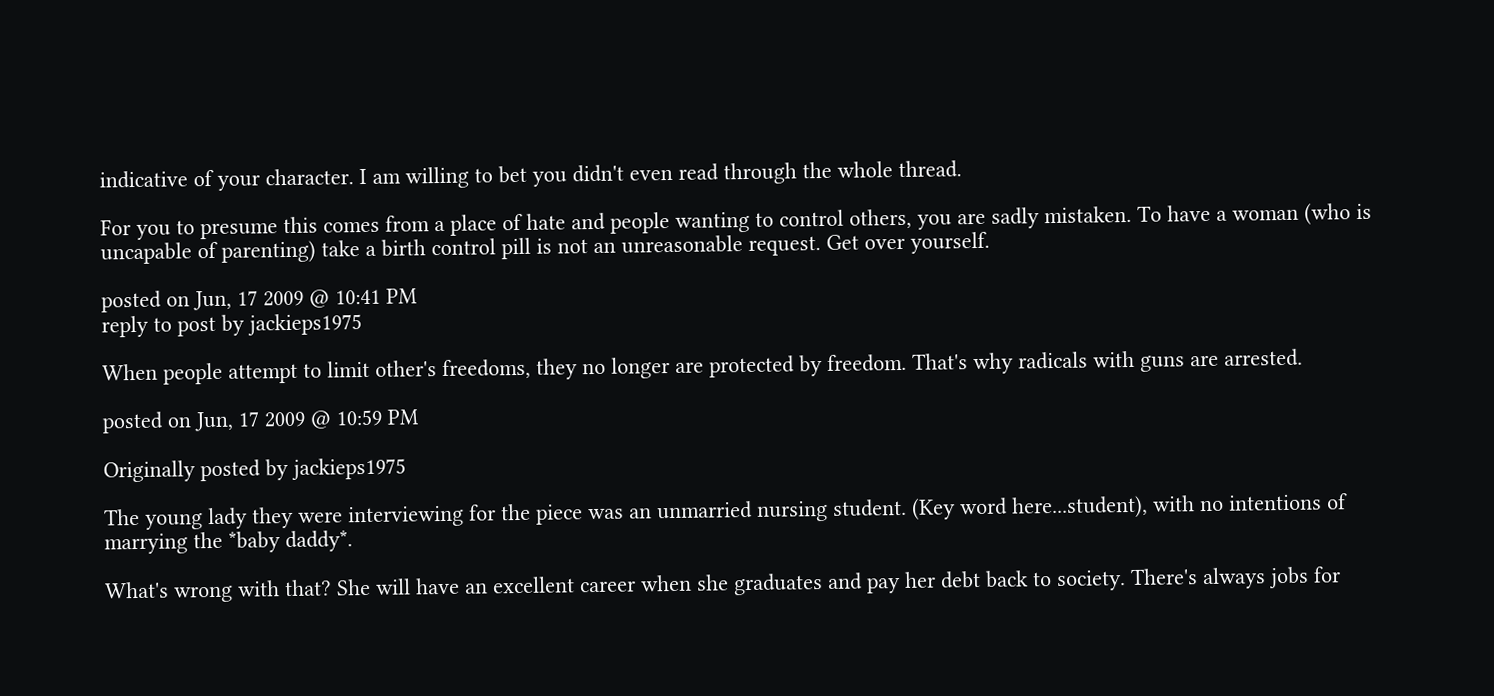indicative of your character. I am willing to bet you didn't even read through the whole thread.

For you to presume this comes from a place of hate and people wanting to control others, you are sadly mistaken. To have a woman (who is uncapable of parenting) take a birth control pill is not an unreasonable request. Get over yourself.

posted on Jun, 17 2009 @ 10:41 PM
reply to post by jackieps1975

When people attempt to limit other's freedoms, they no longer are protected by freedom. That's why radicals with guns are arrested.

posted on Jun, 17 2009 @ 10:59 PM

Originally posted by jackieps1975

The young lady they were interviewing for the piece was an unmarried nursing student. (Key word here...student), with no intentions of marrying the *baby daddy*.

What's wrong with that? She will have an excellent career when she graduates and pay her debt back to society. There's always jobs for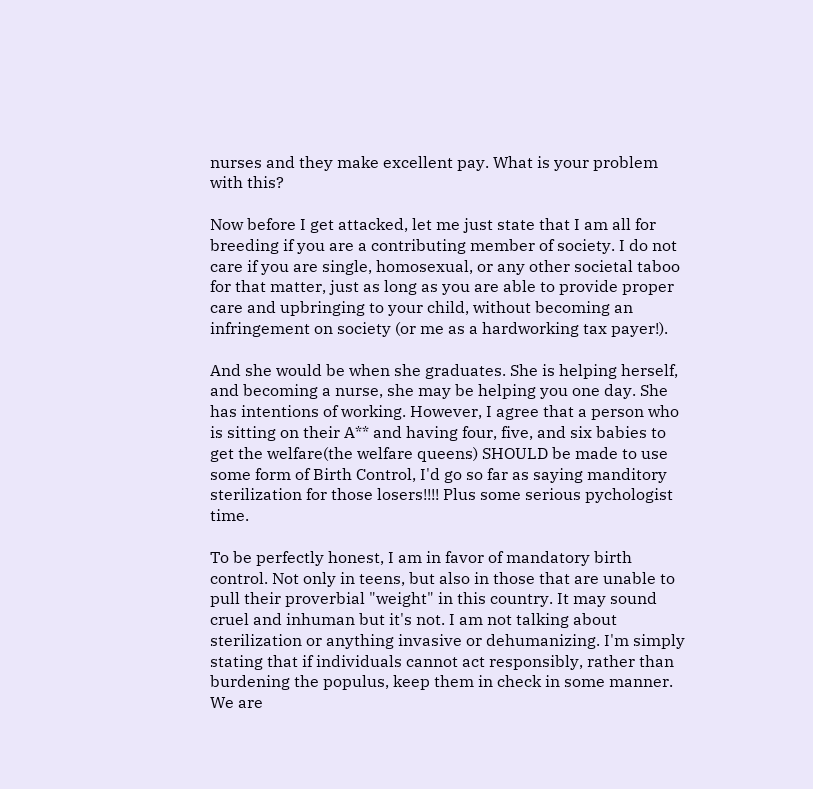nurses and they make excellent pay. What is your problem with this?

Now before I get attacked, let me just state that I am all for breeding if you are a contributing member of society. I do not care if you are single, homosexual, or any other societal taboo for that matter, just as long as you are able to provide proper care and upbringing to your child, without becoming an infringement on society (or me as a hardworking tax payer!).

And she would be when she graduates. She is helping herself, and becoming a nurse, she may be helping you one day. She has intentions of working. However, I agree that a person who is sitting on their A** and having four, five, and six babies to get the welfare(the welfare queens) SHOULD be made to use some form of Birth Control, I'd go so far as saying manditory sterilization for those losers!!!! Plus some serious pychologist time.

To be perfectly honest, I am in favor of mandatory birth control. Not only in teens, but also in those that are unable to pull their proverbial "weight" in this country. It may sound cruel and inhuman but it's not. I am not talking about sterilization or anything invasive or dehumanizing. I'm simply stating that if individuals cannot act responsibly, rather than burdening the populus, keep them in check in some manner. We are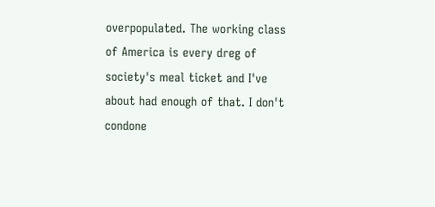overpopulated. The working class of America is every dreg of society's meal ticket and I've about had enough of that. I don't condone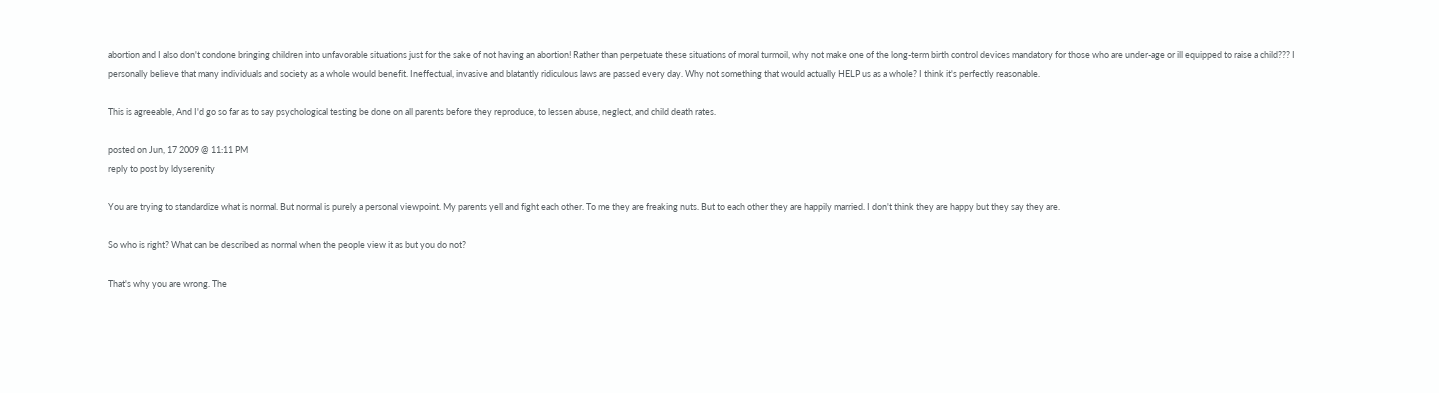abortion and I also don't condone bringing children into unfavorable situations just for the sake of not having an abortion! Rather than perpetuate these situations of moral turmoil, why not make one of the long-term birth control devices mandatory for those who are under-age or ill equipped to raise a child??? I personally believe that many individuals and society as a whole would benefit. Ineffectual, invasive and blatantly ridiculous laws are passed every day. Why not something that would actually HELP us as a whole? I think it's perfectly reasonable.

This is agreeable, And I'd go so far as to say psychological testing be done on all parents before they reproduce, to lessen abuse, neglect, and child death rates.

posted on Jun, 17 2009 @ 11:11 PM
reply to post by ldyserenity

You are trying to standardize what is normal. But normal is purely a personal viewpoint. My parents yell and fight each other. To me they are freaking nuts. But to each other they are happily married. I don't think they are happy but they say they are.

So who is right? What can be described as normal when the people view it as but you do not?

That's why you are wrong. The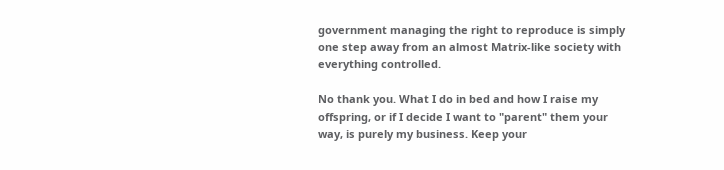government managing the right to reproduce is simply one step away from an almost Matrix-like society with everything controlled.

No thank you. What I do in bed and how I raise my offspring, or if I decide I want to "parent" them your way, is purely my business. Keep your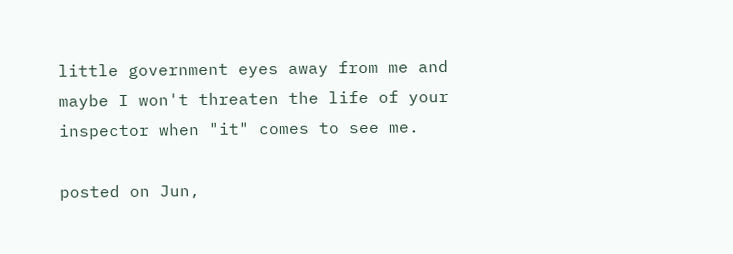little government eyes away from me and maybe I won't threaten the life of your inspector when "it" comes to see me.

posted on Jun,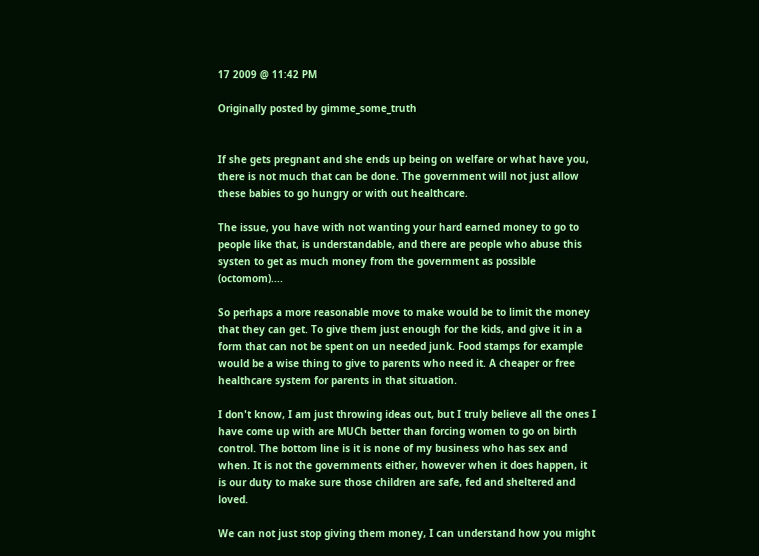17 2009 @ 11:42 PM

Originally posted by gimme_some_truth


If she gets pregnant and she ends up being on welfare or what have you, there is not much that can be done. The government will not just allow these babies to go hungry or with out healthcare.

The issue, you have with not wanting your hard earned money to go to people like that, is understandable, and there are people who abuse this systen to get as much money from the government as possible (octomom)....

So perhaps a more reasonable move to make would be to limit the money that they can get. To give them just enough for the kids, and give it in a form that can not be spent on un needed junk. Food stamps for example would be a wise thing to give to parents who need it. A cheaper or free healthcare system for parents in that situation.

I don't know, I am just throwing ideas out, but I truly believe all the ones I have come up with are MUCh better than forcing women to go on birth control. The bottom line is it is none of my business who has sex and when. It is not the governments either, however when it does happen, it is our duty to make sure those children are safe, fed and sheltered and loved.

We can not just stop giving them money, I can understand how you might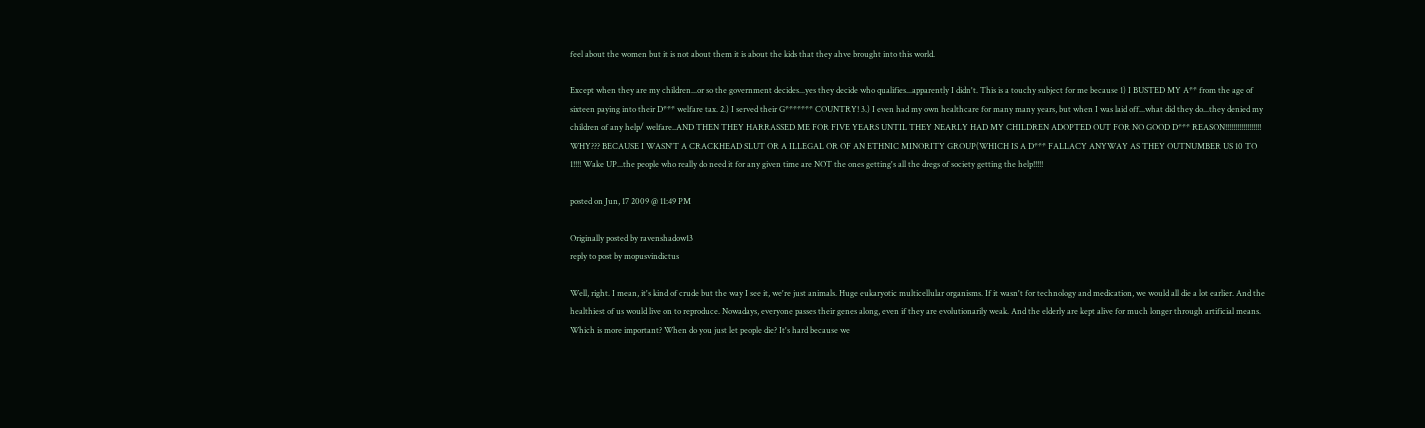feel about the women but it is not about them it is about the kids that they ahve brought into this world.

Except when they are my children...or so the government decides...yes they decide who qualifies...apparently I didn't. This is a touchy subject for me because 1) I BUSTED MY A** from the age of sixteen paying into their D*** welfare tax. 2.) I served their G******* COUNTRY! 3.) I even had my own healthcare for many many years, but when I was laid off...what did they do...they denied my children of any help/ welfare..AND THEN THEY HARRASSED ME FOR FIVE YEARS UNTIL THEY NEARLY HAD MY CHILDREN ADOPTED OUT FOR NO GOOD D*** REASON!!!!!!!!!!!!!!!!!! WHY??? BECAUSE I WASN'T A CRACKHEAD SLUT OR A ILLEGAL OR OF AN ETHNIC MINORITY GROUP(WHICH IS A D*** FALLACY ANYWAY AS THEY OUTNUMBER US 10 TO 1!!!! Wake UP...the people who really do need it for any given time are NOT the ones getting's all the dregs of society getting the help!!!!!

posted on Jun, 17 2009 @ 11:49 PM

Originally posted by ravenshadow13
reply to post by mopusvindictus

Well, right. I mean, it's kind of crude but the way I see it, we're just animals. Huge eukaryotic multicellular organisms. If it wasn't for technology and medication, we would all die a lot earlier. And the healthiest of us would live on to reproduce. Nowadays, everyone passes their genes along, even if they are evolutionarily weak. And the elderly are kept alive for much longer through artificial means. Which is more important? When do you just let people die? It's hard because we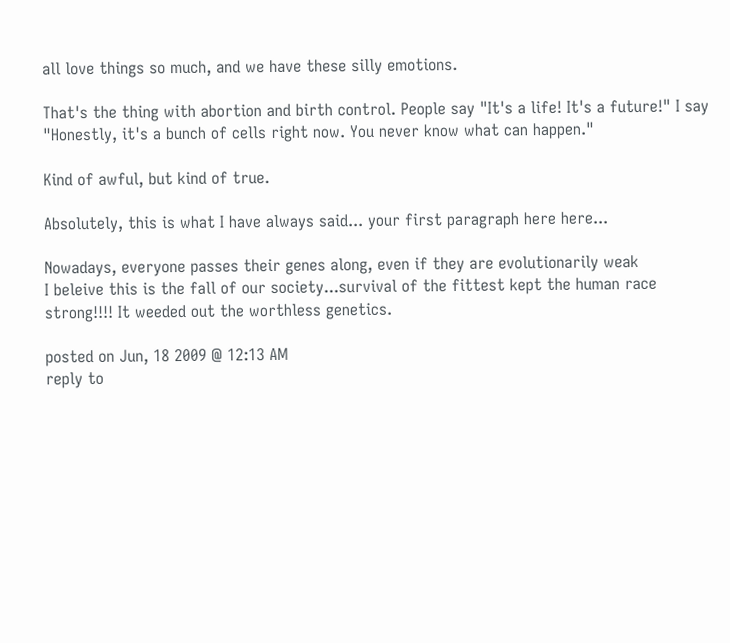all love things so much, and we have these silly emotions.

That's the thing with abortion and birth control. People say "It's a life! It's a future!" I say "Honestly, it's a bunch of cells right now. You never know what can happen."

Kind of awful, but kind of true.

Absolutely, this is what I have always said... your first paragraph here here...

Nowadays, everyone passes their genes along, even if they are evolutionarily weak
I beleive this is the fall of our society...survival of the fittest kept the human race strong!!!! It weeded out the worthless genetics.

posted on Jun, 18 2009 @ 12:13 AM
reply to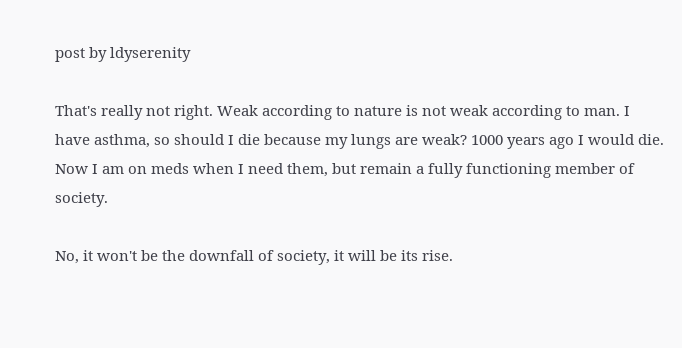post by ldyserenity

That's really not right. Weak according to nature is not weak according to man. I have asthma, so should I die because my lungs are weak? 1000 years ago I would die. Now I am on meds when I need them, but remain a fully functioning member of society.

No, it won't be the downfall of society, it will be its rise.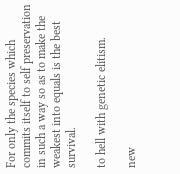For only the species which commits itself to self preservation in such a way so as to make the weakest into equals is the best survival.

to hell with genetic elitism.

new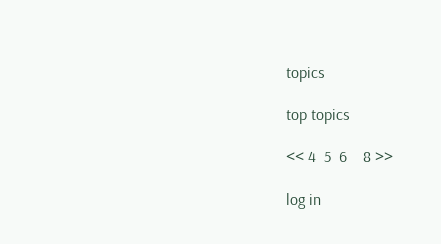topics

top topics

<< 4  5  6    8 >>

log in